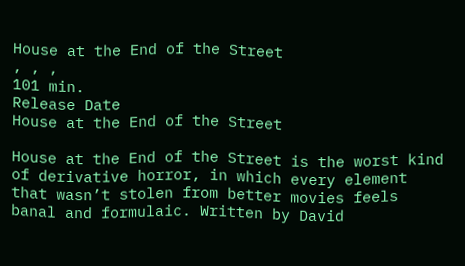House at the End of the Street
, , ,
101 min.
Release Date
House at the End of the Street

House at the End of the Street is the worst kind of derivative horror, in which every element that wasn’t stolen from better movies feels banal and formulaic. Written by David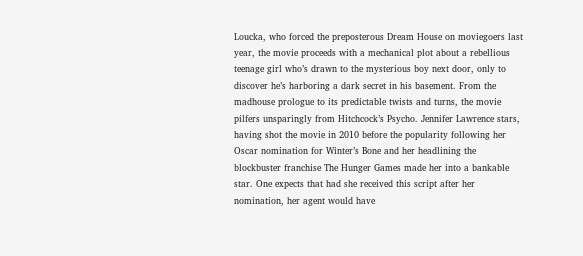Loucka, who forced the preposterous Dream House on moviegoers last year, the movie proceeds with a mechanical plot about a rebellious teenage girl who’s drawn to the mysterious boy next door, only to discover he’s harboring a dark secret in his basement. From the madhouse prologue to its predictable twists and turns, the movie pilfers unsparingly from Hitchcock’s Psycho. Jennifer Lawrence stars, having shot the movie in 2010 before the popularity following her Oscar nomination for Winter’s Bone and her headlining the blockbuster franchise The Hunger Games made her into a bankable star. One expects that had she received this script after her nomination, her agent would have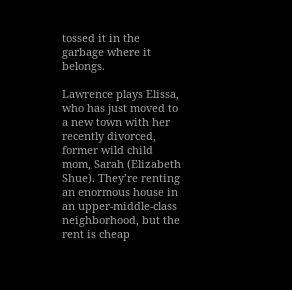tossed it in the garbage where it belongs.

Lawrence plays Elissa, who has just moved to a new town with her recently divorced, former wild child mom, Sarah (Elizabeth Shue). They’re renting an enormous house in an upper-middle-class neighborhood, but the rent is cheap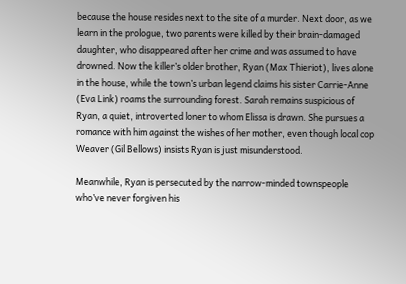because the house resides next to the site of a murder. Next door, as we learn in the prologue, two parents were killed by their brain-damaged daughter, who disappeared after her crime and was assumed to have drowned. Now the killer’s older brother, Ryan (Max Thieriot), lives alone in the house, while the town’s urban legend claims his sister Carrie-Anne (Eva Link) roams the surrounding forest. Sarah remains suspicious of Ryan, a quiet, introverted loner to whom Elissa is drawn. She pursues a romance with him against the wishes of her mother, even though local cop Weaver (Gil Bellows) insists Ryan is just misunderstood.

Meanwhile, Ryan is persecuted by the narrow-minded townspeople who’ve never forgiven his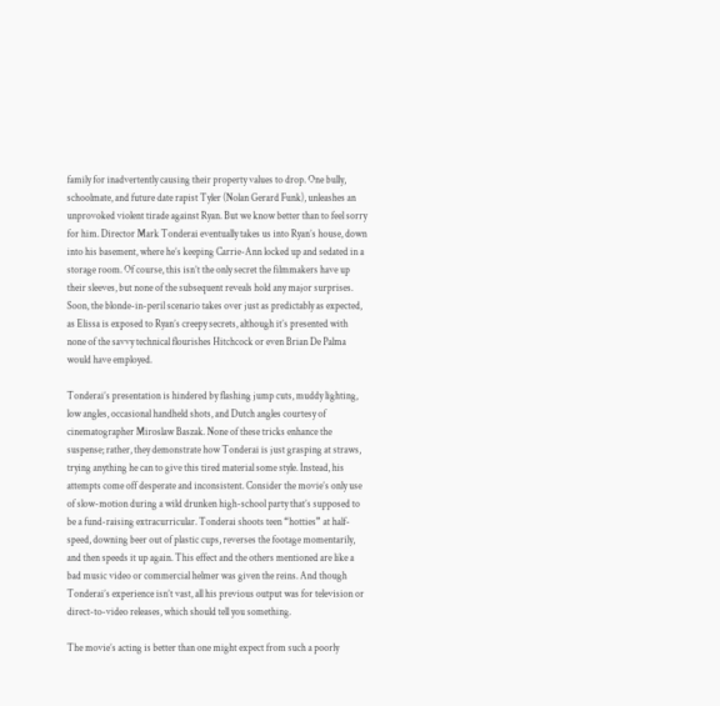family for inadvertently causing their property values to drop. One bully, schoolmate, and future date rapist Tyler (Nolan Gerard Funk), unleashes an unprovoked violent tirade against Ryan. But we know better than to feel sorry for him. Director Mark Tonderai eventually takes us into Ryan’s house, down into his basement, where he’s keeping Carrie-Ann locked up and sedated in a storage room. Of course, this isn’t the only secret the filmmakers have up their sleeves, but none of the subsequent reveals hold any major surprises. Soon, the blonde-in-peril scenario takes over just as predictably as expected, as Elissa is exposed to Ryan’s creepy secrets, although it’s presented with none of the savvy technical flourishes Hitchcock or even Brian De Palma would have employed.

Tonderai’s presentation is hindered by flashing jump cuts, muddy lighting, low angles, occasional handheld shots, and Dutch angles courtesy of cinematographer Miroslaw Baszak. None of these tricks enhance the suspense; rather, they demonstrate how Tonderai is just grasping at straws, trying anything he can to give this tired material some style. Instead, his attempts come off desperate and inconsistent. Consider the movie’s only use of slow-motion during a wild drunken high-school party that’s supposed to be a fund-raising extracurricular. Tonderai shoots teen “hotties” at half-speed, downing beer out of plastic cups, reverses the footage momentarily, and then speeds it up again. This effect and the others mentioned are like a bad music video or commercial helmer was given the reins. And though Tonderai’s experience isn’t vast, all his previous output was for television or direct-to-video releases, which should tell you something.

The movie’s acting is better than one might expect from such a poorly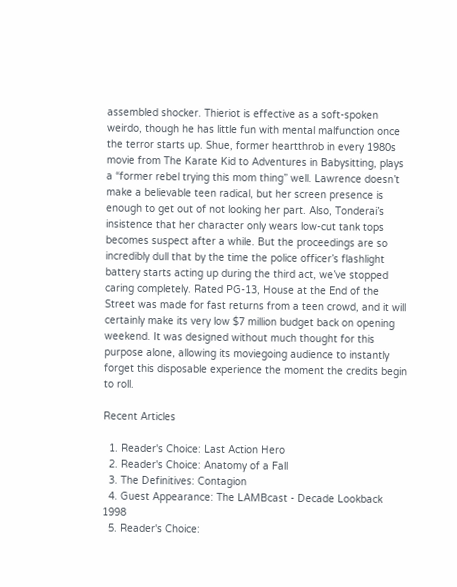assembled shocker. Thieriot is effective as a soft-spoken weirdo, though he has little fun with mental malfunction once the terror starts up. Shue, former heartthrob in every 1980s movie from The Karate Kid to Adventures in Babysitting, plays a “former rebel trying this mom thing” well. Lawrence doesn’t make a believable teen radical, but her screen presence is enough to get out of not looking her part. Also, Tonderai’s insistence that her character only wears low-cut tank tops becomes suspect after a while. But the proceedings are so incredibly dull that by the time the police officer’s flashlight battery starts acting up during the third act, we’ve stopped caring completely. Rated PG-13, House at the End of the Street was made for fast returns from a teen crowd, and it will certainly make its very low $7 million budget back on opening weekend. It was designed without much thought for this purpose alone, allowing its moviegoing audience to instantly forget this disposable experience the moment the credits begin to roll.

Recent Articles

  1. Reader's Choice: Last Action Hero
  2. Reader's Choice: Anatomy of a Fall
  3. The Definitives: Contagion
  4. Guest Appearance: The LAMBcast - Decade Lookback 1998
  5. Reader's Choice: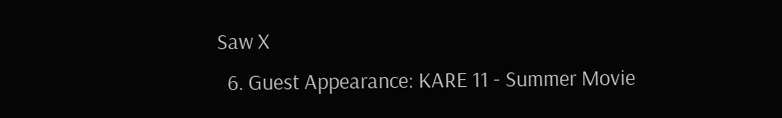Saw X
  6. Guest Appearance: KARE 11 - Summer Movie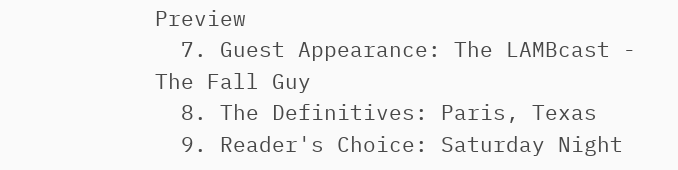Preview
  7. Guest Appearance: The LAMBcast - The Fall Guy
  8. The Definitives: Paris, Texas
  9. Reader's Choice: Saturday Night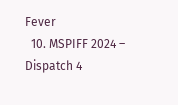Fever
  10. MSPIFF 2024 – Dispatch 4